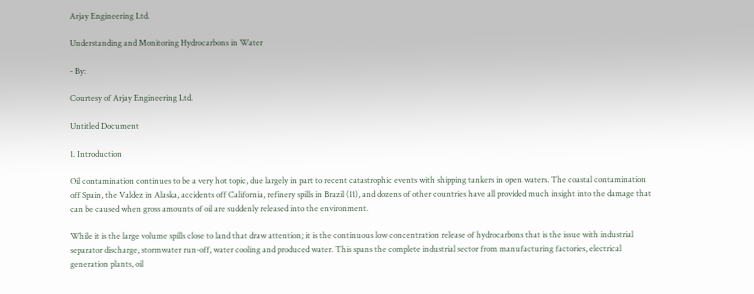Arjay Engineering Ltd.

Understanding and Monitoring Hydrocarbons in Water

- By:

Courtesy of Arjay Engineering Ltd.

Untitled Document

1. Introduction

Oil contamination continues to be a very hot topic, due largely in part to recent catastrophic events with shipping tankers in open waters. The coastal contamination off Spain, the Valdez in Alaska, accidents off California, refinery spills in Brazil (11), and dozens of other countries have all provided much insight into the damage that can be caused when gross amounts of oil are suddenly released into the environment.

While it is the large volume spills close to land that draw attention; it is the continuous low concentration release of hydrocarbons that is the issue with industrial separator discharge, stormwater run-off, water cooling and produced water. This spans the complete industrial sector from manufacturing factories, electrical generation plants, oil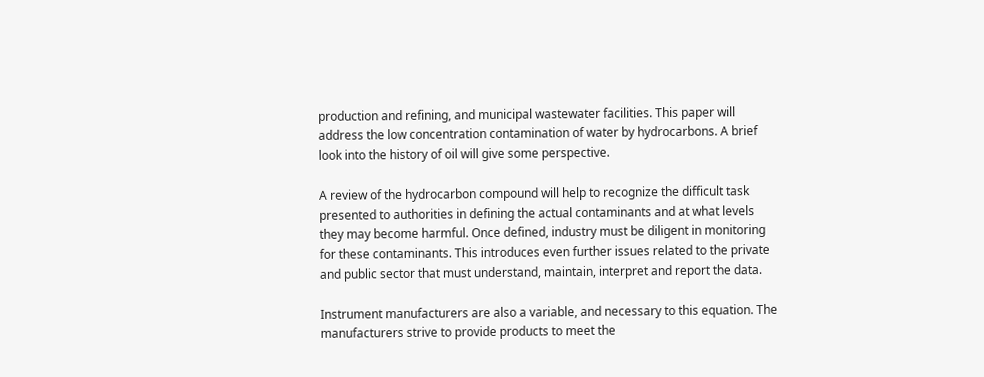production and refining, and municipal wastewater facilities. This paper will address the low concentration contamination of water by hydrocarbons. A brief look into the history of oil will give some perspective.

A review of the hydrocarbon compound will help to recognize the difficult task presented to authorities in defining the actual contaminants and at what levels they may become harmful. Once defined, industry must be diligent in monitoring for these contaminants. This introduces even further issues related to the private and public sector that must understand, maintain, interpret and report the data.

Instrument manufacturers are also a variable, and necessary to this equation. The manufacturers strive to provide products to meet the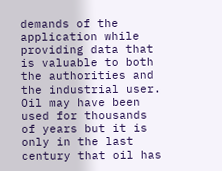demands of the application while providing data that is valuable to both the authorities and the industrial user. Oil may have been used for thousands of years but it is only in the last century that oil has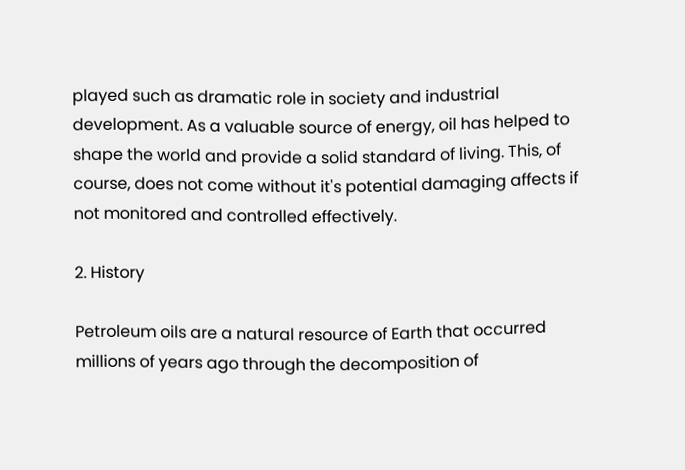played such as dramatic role in society and industrial development. As a valuable source of energy, oil has helped to shape the world and provide a solid standard of living. This, of course, does not come without it's potential damaging affects if not monitored and controlled effectively.

2. History

Petroleum oils are a natural resource of Earth that occurred millions of years ago through the decomposition of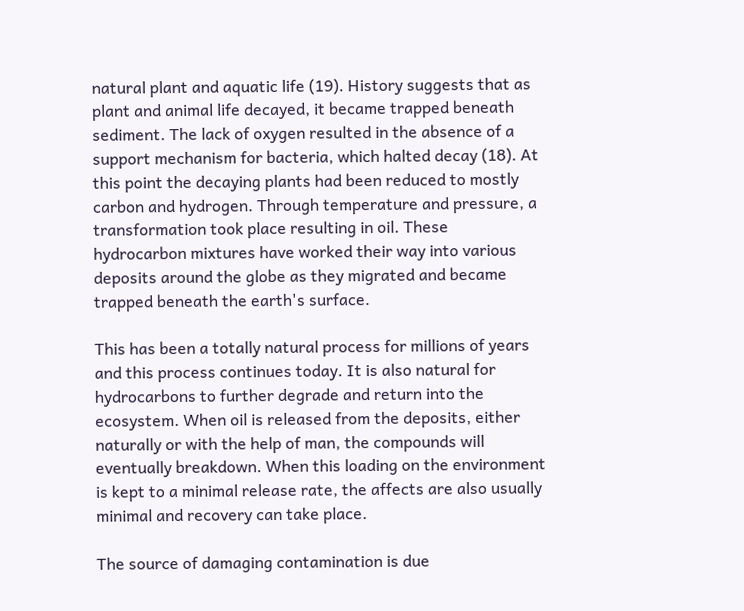natural plant and aquatic life (19). History suggests that as plant and animal life decayed, it became trapped beneath sediment. The lack of oxygen resulted in the absence of a support mechanism for bacteria, which halted decay (18). At this point the decaying plants had been reduced to mostly carbon and hydrogen. Through temperature and pressure, a transformation took place resulting in oil. These hydrocarbon mixtures have worked their way into various deposits around the globe as they migrated and became trapped beneath the earth's surface.

This has been a totally natural process for millions of years and this process continues today. It is also natural for hydrocarbons to further degrade and return into the ecosystem. When oil is released from the deposits, either naturally or with the help of man, the compounds will eventually breakdown. When this loading on the environment is kept to a minimal release rate, the affects are also usually minimal and recovery can take place.

The source of damaging contamination is due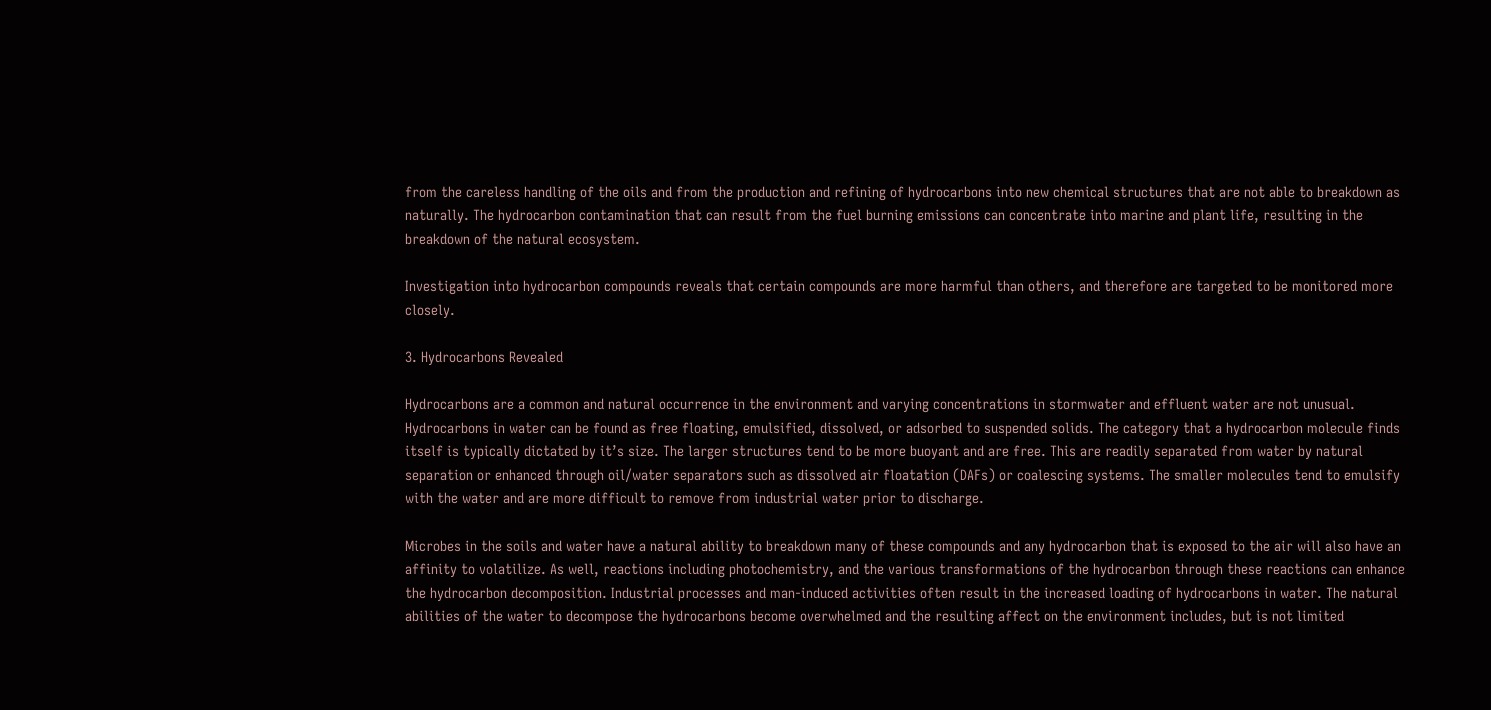from the careless handling of the oils and from the production and refining of hydrocarbons into new chemical structures that are not able to breakdown as naturally. The hydrocarbon contamination that can result from the fuel burning emissions can concentrate into marine and plant life, resulting in the breakdown of the natural ecosystem.

Investigation into hydrocarbon compounds reveals that certain compounds are more harmful than others, and therefore are targeted to be monitored more closely.

3. Hydrocarbons Revealed

Hydrocarbons are a common and natural occurrence in the environment and varying concentrations in stormwater and effluent water are not unusual. Hydrocarbons in water can be found as free floating, emulsified, dissolved, or adsorbed to suspended solids. The category that a hydrocarbon molecule finds itself is typically dictated by it’s size. The larger structures tend to be more buoyant and are free. This are readily separated from water by natural separation or enhanced through oil/water separators such as dissolved air floatation (DAFs) or coalescing systems. The smaller molecules tend to emulsify with the water and are more difficult to remove from industrial water prior to discharge.

Microbes in the soils and water have a natural ability to breakdown many of these compounds and any hydrocarbon that is exposed to the air will also have an affinity to volatilize. As well, reactions including photochemistry, and the various transformations of the hydrocarbon through these reactions can enhance the hydrocarbon decomposition. Industrial processes and man-induced activities often result in the increased loading of hydrocarbons in water. The natural abilities of the water to decompose the hydrocarbons become overwhelmed and the resulting affect on the environment includes, but is not limited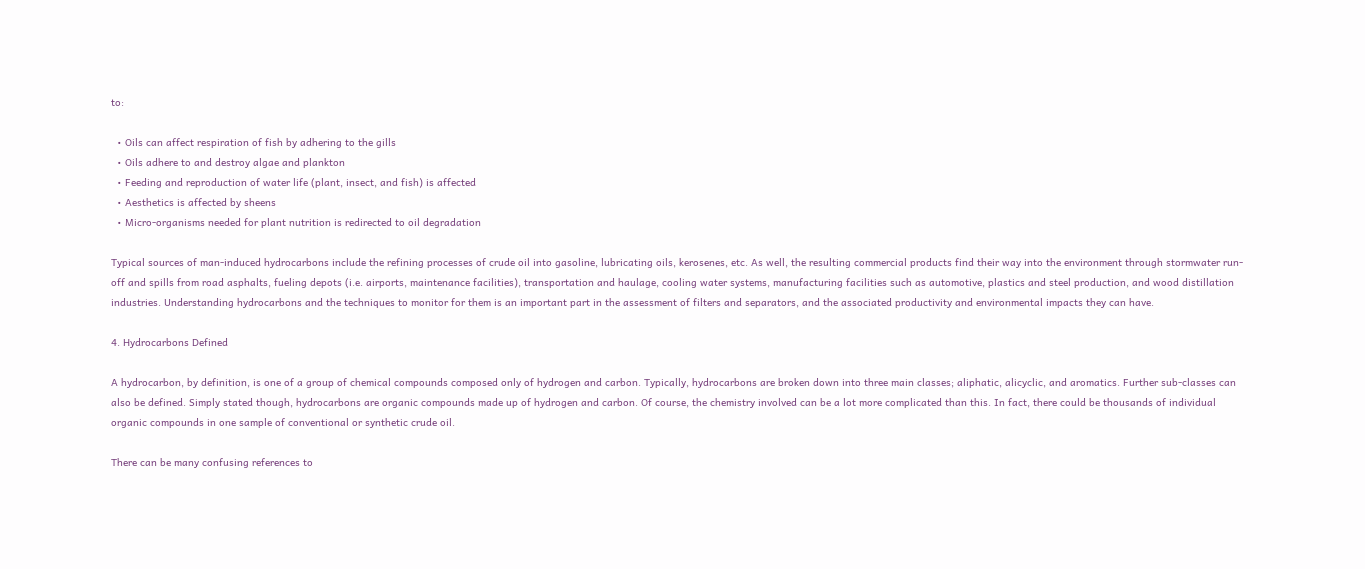to:

  • Oils can affect respiration of fish by adhering to the gills
  • Oils adhere to and destroy algae and plankton
  • Feeding and reproduction of water life (plant, insect, and fish) is affected
  • Aesthetics is affected by sheens
  • Micro-organisms needed for plant nutrition is redirected to oil degradation

Typical sources of man-induced hydrocarbons include the refining processes of crude oil into gasoline, lubricating oils, kerosenes, etc. As well, the resulting commercial products find their way into the environment through stormwater run-off and spills from road asphalts, fueling depots (i.e. airports, maintenance facilities), transportation and haulage, cooling water systems, manufacturing facilities such as automotive, plastics and steel production, and wood distillation industries. Understanding hydrocarbons and the techniques to monitor for them is an important part in the assessment of filters and separators, and the associated productivity and environmental impacts they can have.

4. Hydrocarbons Defined

A hydrocarbon, by definition, is one of a group of chemical compounds composed only of hydrogen and carbon. Typically, hydrocarbons are broken down into three main classes; aliphatic, alicyclic, and aromatics. Further sub-classes can also be defined. Simply stated though, hydrocarbons are organic compounds made up of hydrogen and carbon. Of course, the chemistry involved can be a lot more complicated than this. In fact, there could be thousands of individual organic compounds in one sample of conventional or synthetic crude oil.

There can be many confusing references to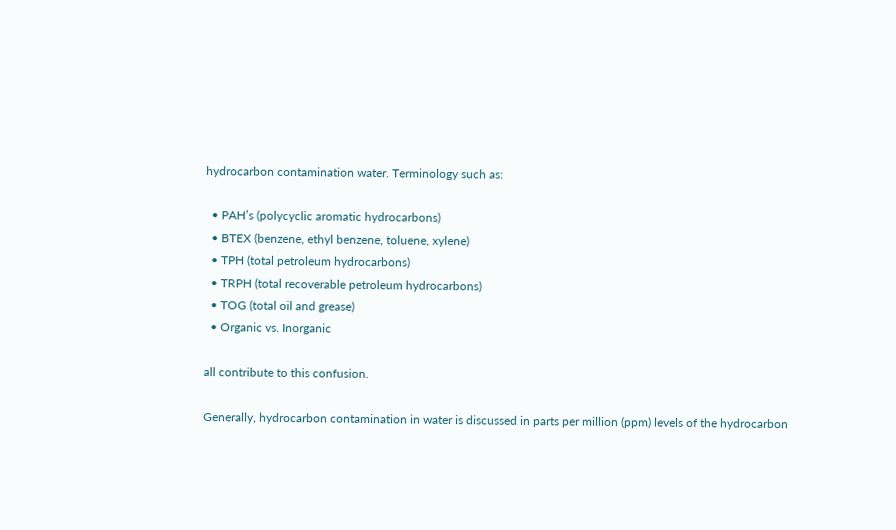hydrocarbon contamination water. Terminology such as:

  • PAH’s (polycyclic aromatic hydrocarbons)
  • BTEX (benzene, ethyl benzene, toluene, xylene)
  • TPH (total petroleum hydrocarbons)
  • TRPH (total recoverable petroleum hydrocarbons)
  • TOG (total oil and grease)
  • Organic vs. Inorganic

all contribute to this confusion.

Generally, hydrocarbon contamination in water is discussed in parts per million (ppm) levels of the hydrocarbon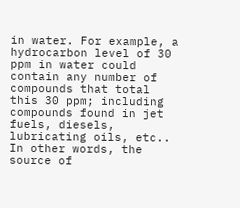in water. For example, a hydrocarbon level of 30 ppm in water could contain any number of compounds that total this 30 ppm; including compounds found in jet fuels, diesels, lubricating oils, etc.. In other words, the source of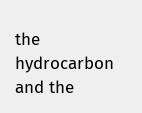the hydrocarbon and the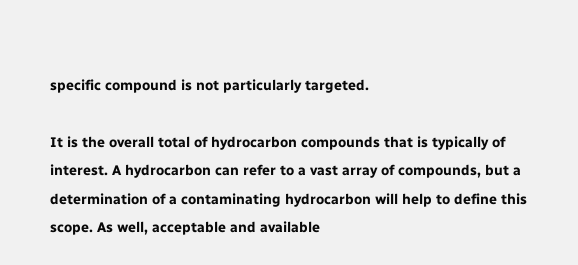specific compound is not particularly targeted.

It is the overall total of hydrocarbon compounds that is typically of interest. A hydrocarbon can refer to a vast array of compounds, but a determination of a contaminating hydrocarbon will help to define this scope. As well, acceptable and available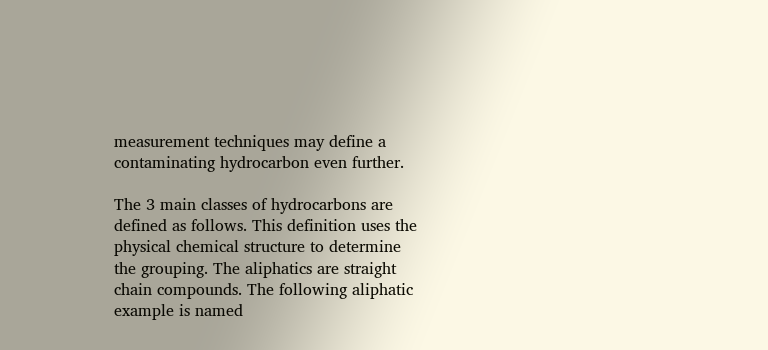measurement techniques may define a contaminating hydrocarbon even further.

The 3 main classes of hydrocarbons are defined as follows. This definition uses the physical chemical structure to determine the grouping. The aliphatics are straight chain compounds. The following aliphatic example is named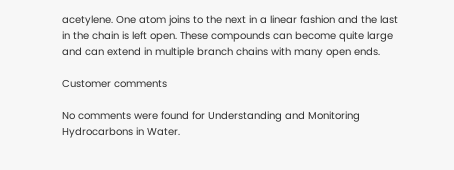acetylene. One atom joins to the next in a linear fashion and the last in the chain is left open. These compounds can become quite large and can extend in multiple branch chains with many open ends.

Customer comments

No comments were found for Understanding and Monitoring Hydrocarbons in Water.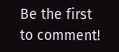Be the first to comment!